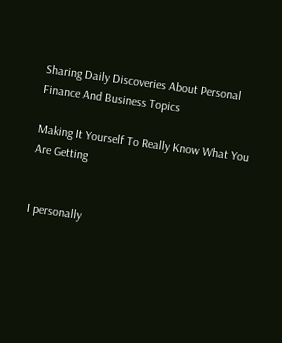Sharing Daily Discoveries About Personal Finance And Business Topics

Making It Yourself To Really Know What You Are Getting


I personally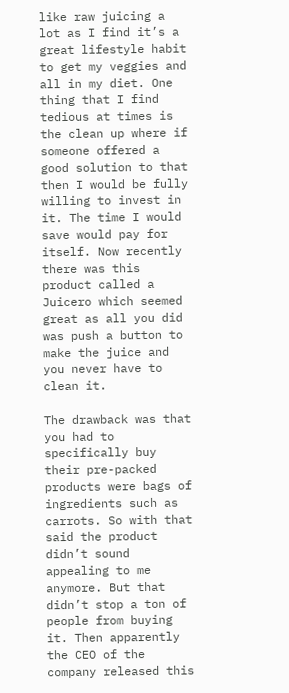like raw juicing a lot as I find it’s a great lifestyle habit to get my veggies and all in my diet. One thing that I find tedious at times is the clean up where if someone offered a good solution to that then I would be fully willing to invest in it. The time I would save would pay for itself. Now recently there was this product called a Juicero which seemed great as all you did was push a button to make the juice and you never have to clean it.

The drawback was that you had to specifically buy their pre-packed products were bags of ingredients such as carrots. So with that said the product didn’t sound appealing to me anymore. But that didn’t stop a ton of people from buying it. Then apparently the CEO of the company released this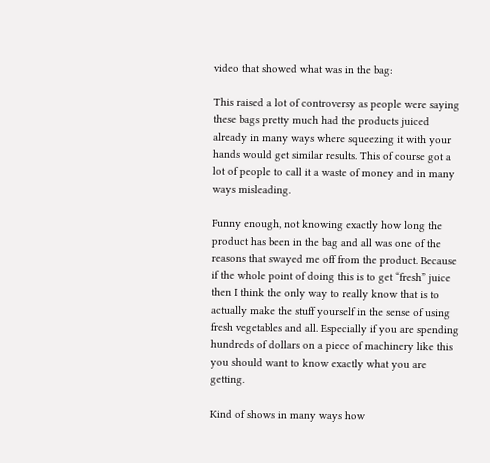video that showed what was in the bag:

This raised a lot of controversy as people were saying these bags pretty much had the products juiced already in many ways where squeezing it with your hands would get similar results. This of course got a lot of people to call it a waste of money and in many ways misleading.

Funny enough, not knowing exactly how long the product has been in the bag and all was one of the reasons that swayed me off from the product. Because if the whole point of doing this is to get “fresh” juice then I think the only way to really know that is to actually make the stuff yourself in the sense of using fresh vegetables and all. Especially if you are spending hundreds of dollars on a piece of machinery like this you should want to know exactly what you are getting.

Kind of shows in many ways how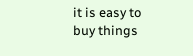it is easy to buy things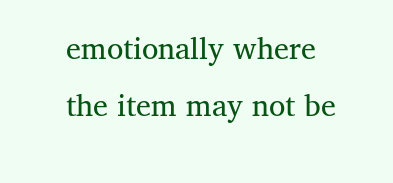emotionally where the item may not be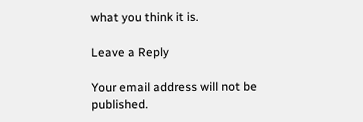what you think it is.

Leave a Reply

Your email address will not be published.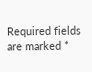Required fields are marked *